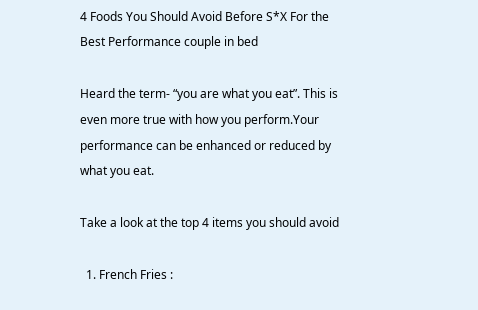4 Foods You Should Avoid Before S*X For the Best Performance couple in bed

Heard the term- “you are what you eat”. This is even more true with how you perform.Your performance can be enhanced or reduced by what you eat.

Take a look at the top 4 items you should avoid

  1. French Fries :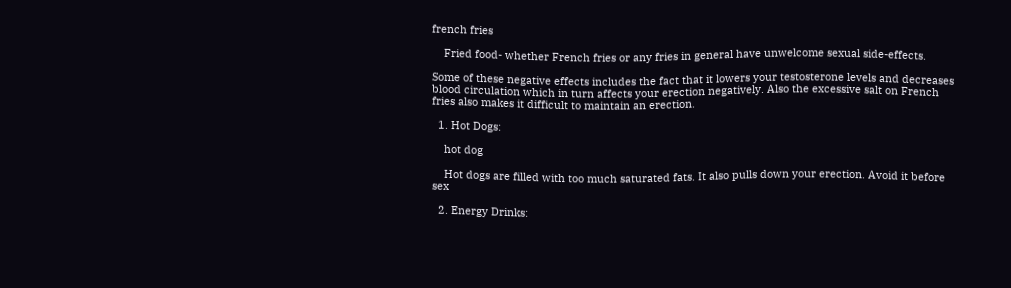french fries

    Fried food- whether French fries or any fries in general have unwelcome sexual side-effects.

Some of these negative effects includes the fact that it lowers your testosterone levels and decreases blood circulation which in turn affects your erection negatively. Also the excessive salt on French fries also makes it difficult to maintain an erection.

  1. Hot Dogs:

    hot dog

    Hot dogs are filled with too much saturated fats. It also pulls down your erection. Avoid it before sex

  2. Energy Drinks: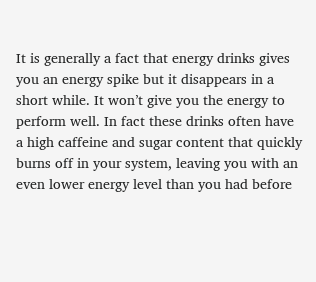It is generally a fact that energy drinks gives you an energy spike but it disappears in a short while. It won’t give you the energy to perform well. In fact these drinks often have a high caffeine and sugar content that quickly burns off in your system, leaving you with an even lower energy level than you had before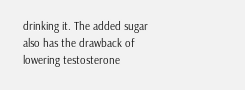drinking it. The added sugar also has the drawback of lowering testosterone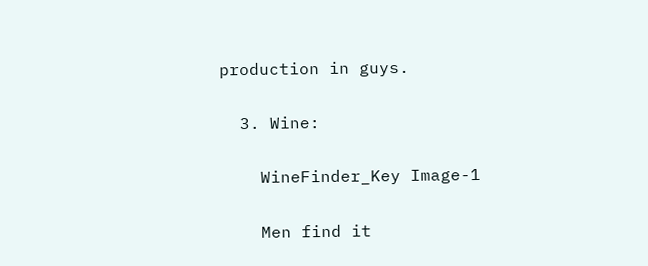production in guys.

  3. Wine:

    WineFinder_Key Image-1

    Men find it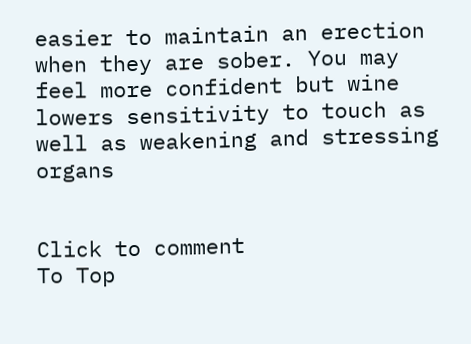easier to maintain an erection when they are sober. You may feel more confident but wine lowers sensitivity to touch as well as weakening and stressing organs


Click to comment
To Top